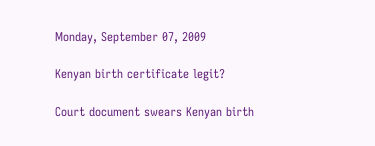Monday, September 07, 2009

Kenyan birth certificate legit?

Court document swears Kenyan birth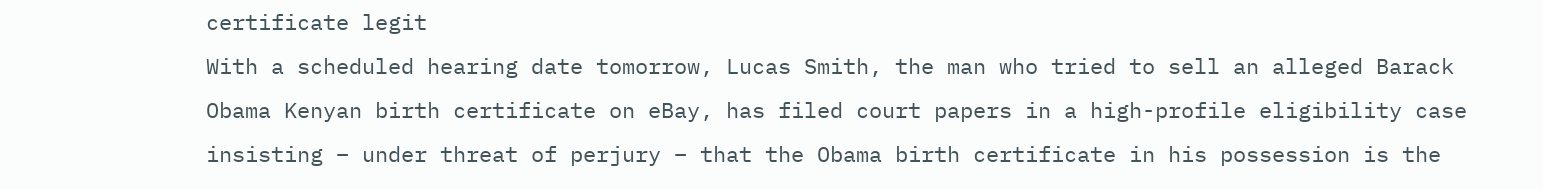certificate legit
With a scheduled hearing date tomorrow, Lucas Smith, the man who tried to sell an alleged Barack Obama Kenyan birth certificate on eBay, has filed court papers in a high-profile eligibility case insisting – under threat of perjury – that the Obama birth certificate in his possession is the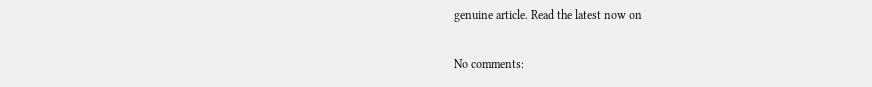genuine article. Read the latest now on

No comments: